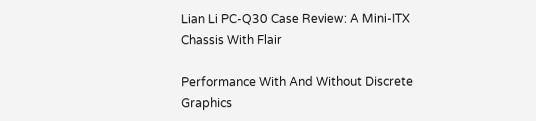Lian Li PC-Q30 Case Review: A Mini-ITX Chassis With Flair

Performance With And Without Discrete Graphics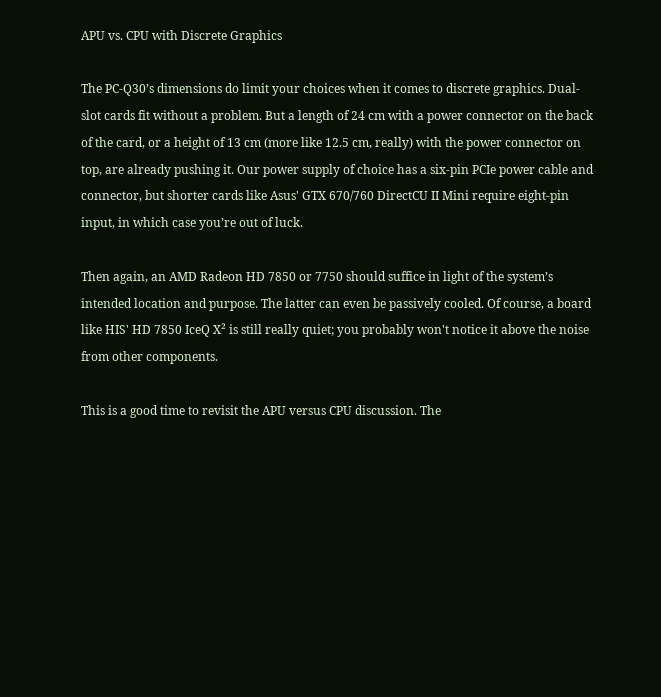APU vs. CPU with Discrete Graphics

The PC-Q30’s dimensions do limit your choices when it comes to discrete graphics. Dual-slot cards fit without a problem. But a length of 24 cm with a power connector on the back of the card, or a height of 13 cm (more like 12.5 cm, really) with the power connector on top, are already pushing it. Our power supply of choice has a six-pin PCIe power cable and connector, but shorter cards like Asus' GTX 670/760 DirectCU II Mini require eight-pin input, in which case you’re out of luck.

Then again, an AMD Radeon HD 7850 or 7750 should suffice in light of the system’s intended location and purpose. The latter can even be passively cooled. Of course, a board like HIS' HD 7850 IceQ X² is still really quiet; you probably won't notice it above the noise from other components.

This is a good time to revisit the APU versus CPU discussion. The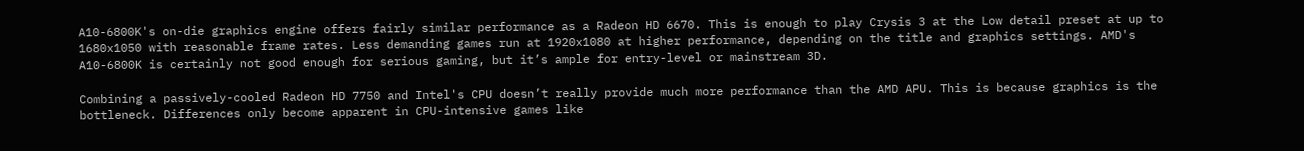A10-6800K's on-die graphics engine offers fairly similar performance as a Radeon HD 6670. This is enough to play Crysis 3 at the Low detail preset at up to 1680x1050 with reasonable frame rates. Less demanding games run at 1920x1080 at higher performance, depending on the title and graphics settings. AMD's A10-6800K is certainly not good enough for serious gaming, but it’s ample for entry-level or mainstream 3D.

Combining a passively-cooled Radeon HD 7750 and Intel's CPU doesn’t really provide much more performance than the AMD APU. This is because graphics is the bottleneck. Differences only become apparent in CPU-intensive games like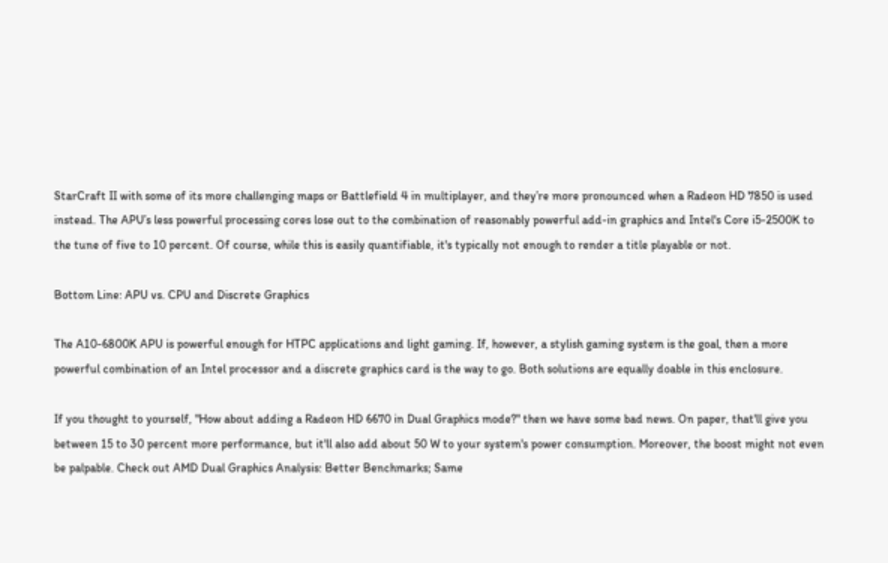StarCraft II with some of its more challenging maps or Battlefield 4 in multiplayer, and they’re more pronounced when a Radeon HD 7850 is used instead. The APU’s less powerful processing cores lose out to the combination of reasonably powerful add-in graphics and Intel's Core i5-2500K to the tune of five to 10 percent. Of course, while this is easily quantifiable, it's typically not enough to render a title playable or not.

Bottom Line: APU vs. CPU and Discrete Graphics

The A10-6800K APU is powerful enough for HTPC applications and light gaming. If, however, a stylish gaming system is the goal, then a more powerful combination of an Intel processor and a discrete graphics card is the way to go. Both solutions are equally doable in this enclosure.

If you thought to yourself, "How about adding a Radeon HD 6670 in Dual Graphics mode?" then we have some bad news. On paper, that'll give you between 15 to 30 percent more performance, but it'll also add about 50 W to your system's power consumption. Moreover, the boost might not even be palpable. Check out AMD Dual Graphics Analysis: Better Benchmarks; Same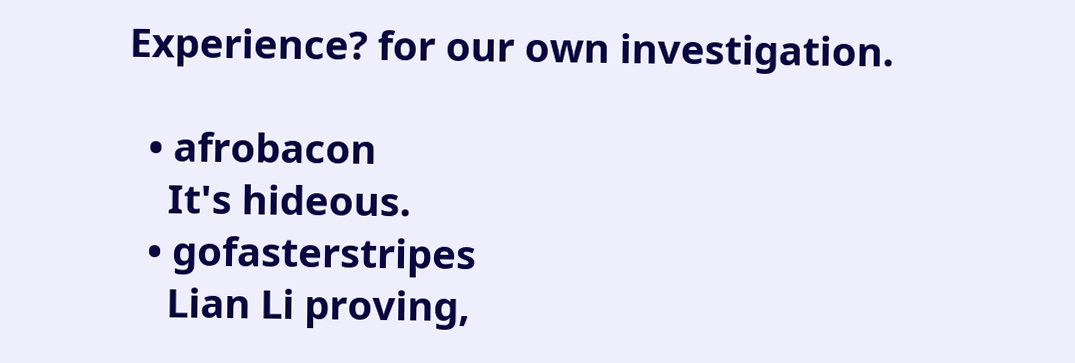Experience? for our own investigation.

  • afrobacon
    It's hideous.
  • gofasterstripes
    Lian Li proving,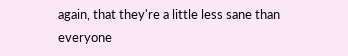again, that they're a little less sane than everyone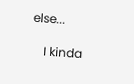else...

    I kinda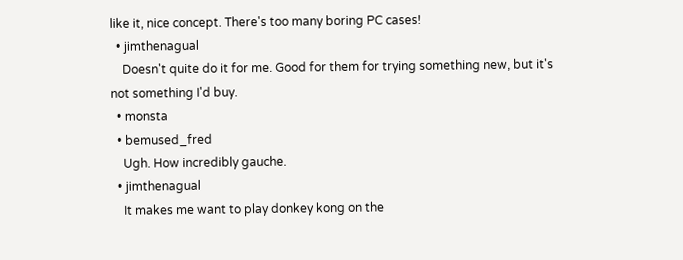like it, nice concept. There's too many boring PC cases!
  • jimthenagual
    Doesn't quite do it for me. Good for them for trying something new, but it's not something I'd buy.
  • monsta
  • bemused_fred
    Ugh. How incredibly gauche.
  • jimthenagual
    It makes me want to play donkey kong on the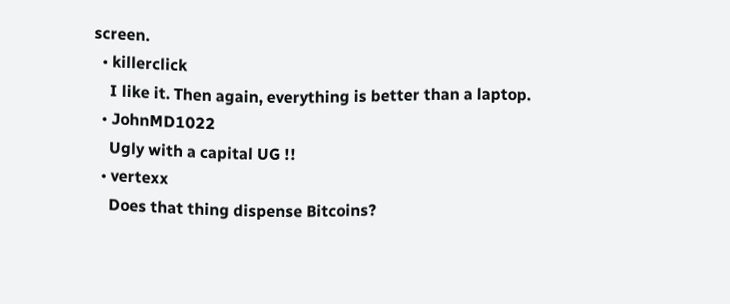screen.
  • killerclick
    I like it. Then again, everything is better than a laptop.
  • JohnMD1022
    Ugly with a capital UG !!
  • vertexx
    Does that thing dispense Bitcoins?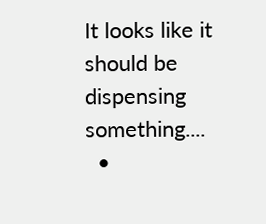It looks like it should be dispensing something....
  •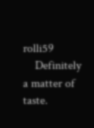rolli59
    Definitely a matter of taste.